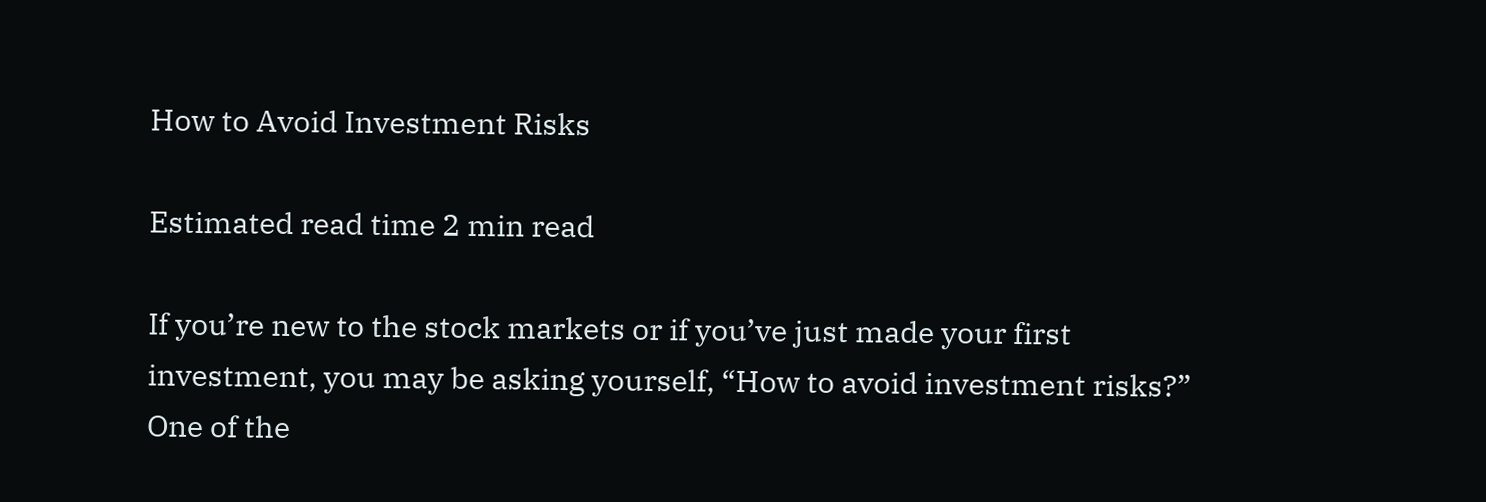How to Avoid Investment Risks

Estimated read time 2 min read

If you’re new to the stock markets or if you’ve just made your first investment, you may be asking yourself, “How to avoid investment risks?” One of the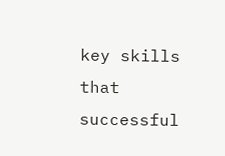key skills that successful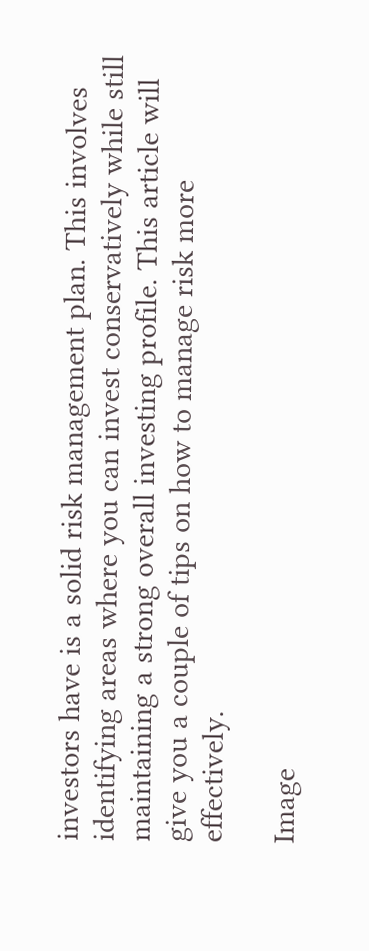investors have is a solid risk management plan. This involves identifying areas where you can invest conservatively while still maintaining a strong overall investing profile. This article will give you a couple of tips on how to manage risk more effectively.

Image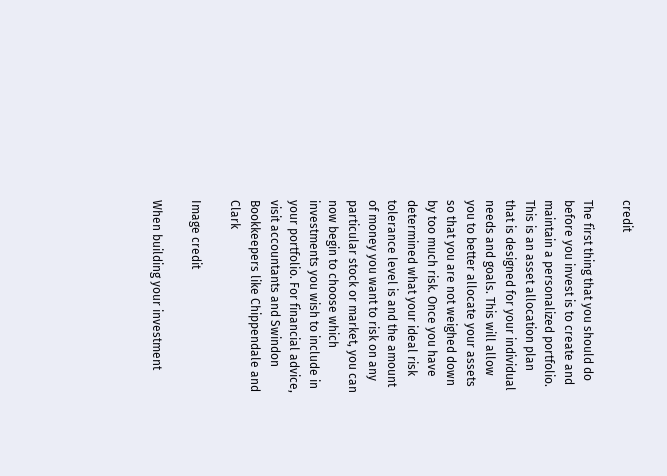credit

The first thing that you should do before you invest is to create and maintain a personalized portfolio. This is an asset allocation plan that is designed for your individual needs and goals. This will allow you to better allocate your assets so that you are not weighed down by too much risk. Once you have determined what your ideal risk tolerance level is and the amount of money you want to risk on any particular stock or market, you can now begin to choose which investments you wish to include in your portfolio. For financial advice, visit accountants and Swindon Bookkeepers like Chippendale and Clark

Image credit

When building your investment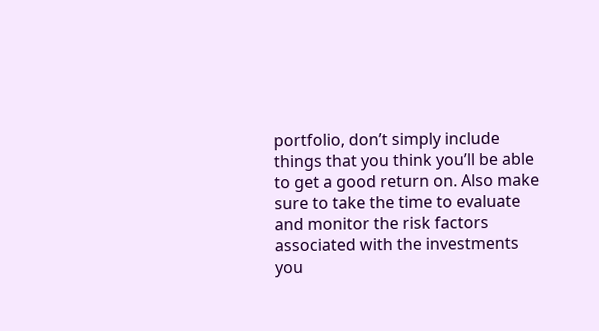portfolio, don’t simply include things that you think you’ll be able to get a good return on. Also make sure to take the time to evaluate and monitor the risk factors associated with the investments you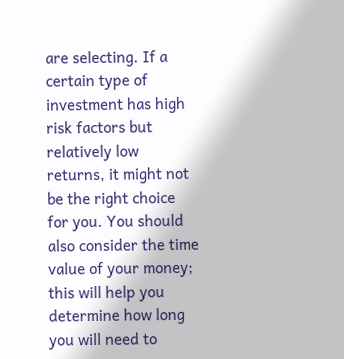are selecting. If a certain type of investment has high risk factors but relatively low returns, it might not be the right choice for you. You should also consider the time value of your money; this will help you determine how long you will need to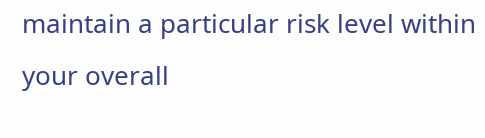maintain a particular risk level within your overall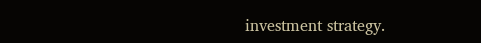investment strategy.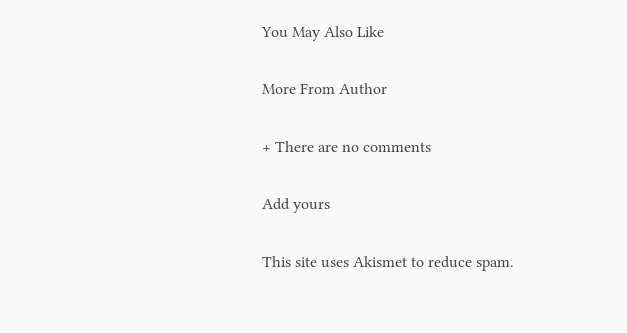You May Also Like

More From Author

+ There are no comments

Add yours

This site uses Akismet to reduce spam.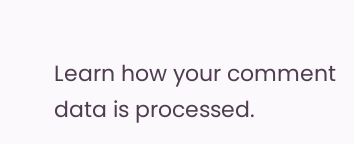Learn how your comment data is processed.